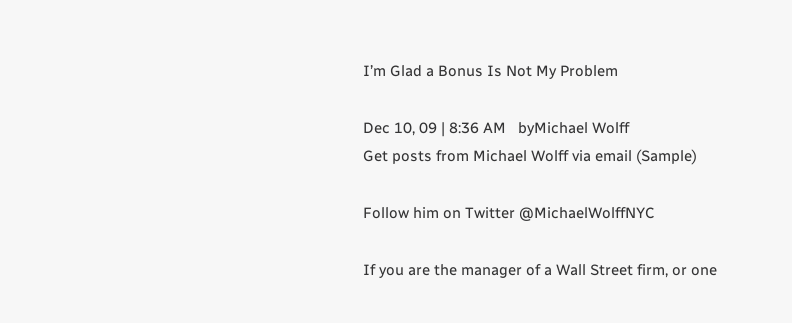I’m Glad a Bonus Is Not My Problem

Dec 10, 09 | 8:36 AM   byMichael Wolff
Get posts from Michael Wolff via email (Sample)

Follow him on Twitter @MichaelWolffNYC

If you are the manager of a Wall Street firm, or one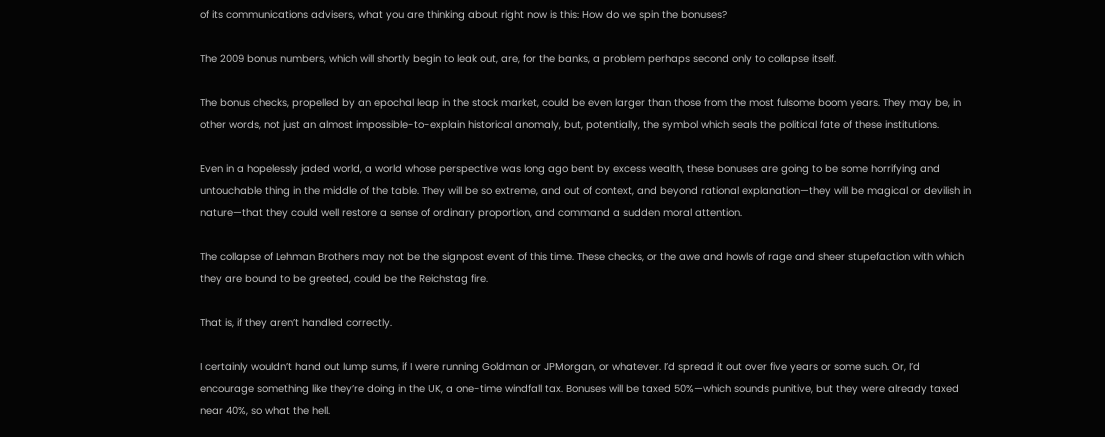of its communications advisers, what you are thinking about right now is this: How do we spin the bonuses?

The 2009 bonus numbers, which will shortly begin to leak out, are, for the banks, a problem perhaps second only to collapse itself.

The bonus checks, propelled by an epochal leap in the stock market, could be even larger than those from the most fulsome boom years. They may be, in other words, not just an almost impossible-to-explain historical anomaly, but, potentially, the symbol which seals the political fate of these institutions.

Even in a hopelessly jaded world, a world whose perspective was long ago bent by excess wealth, these bonuses are going to be some horrifying and untouchable thing in the middle of the table. They will be so extreme, and out of context, and beyond rational explanation—they will be magical or devilish in nature—that they could well restore a sense of ordinary proportion, and command a sudden moral attention.

The collapse of Lehman Brothers may not be the signpost event of this time. These checks, or the awe and howls of rage and sheer stupefaction with which they are bound to be greeted, could be the Reichstag fire.

That is, if they aren’t handled correctly.

I certainly wouldn’t hand out lump sums, if I were running Goldman or JPMorgan, or whatever. I’d spread it out over five years or some such. Or, I’d encourage something like they’re doing in the UK, a one-time windfall tax. Bonuses will be taxed 50%—which sounds punitive, but they were already taxed near 40%, so what the hell.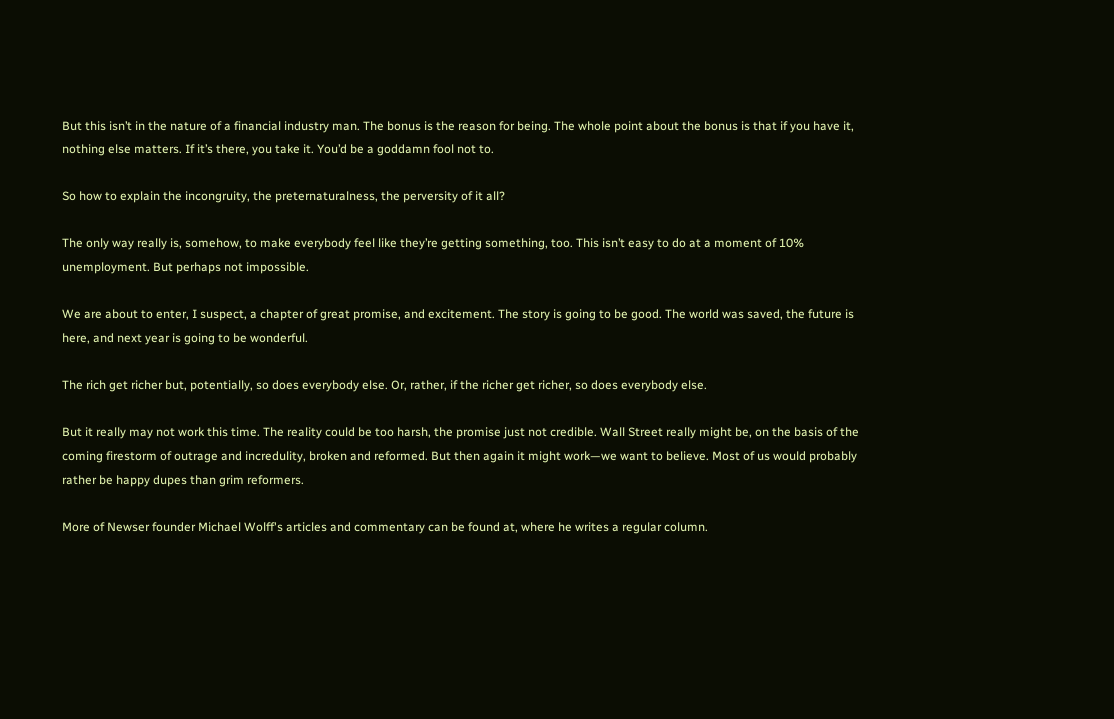But this isn’t in the nature of a financial industry man. The bonus is the reason for being. The whole point about the bonus is that if you have it, nothing else matters. If it’s there, you take it. You’d be a goddamn fool not to.

So how to explain the incongruity, the preternaturalness, the perversity of it all?

The only way really is, somehow, to make everybody feel like they’re getting something, too. This isn’t easy to do at a moment of 10% unemployment. But perhaps not impossible.

We are about to enter, I suspect, a chapter of great promise, and excitement. The story is going to be good. The world was saved, the future is here, and next year is going to be wonderful.

The rich get richer but, potentially, so does everybody else. Or, rather, if the richer get richer, so does everybody else.

But it really may not work this time. The reality could be too harsh, the promise just not credible. Wall Street really might be, on the basis of the coming firestorm of outrage and incredulity, broken and reformed. But then again it might work—we want to believe. Most of us would probably rather be happy dupes than grim reformers.

More of Newser founder Michael Wolff's articles and commentary can be found at, where he writes a regular column.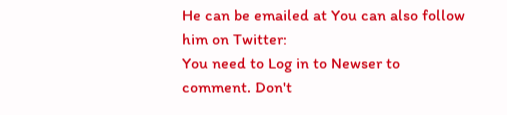He can be emailed at You can also follow him on Twitter:
You need to Log in to Newser to comment. Don't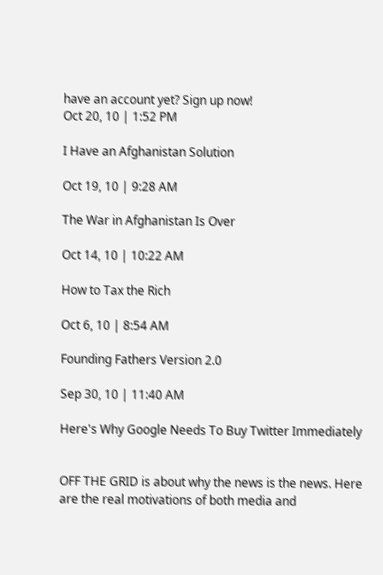have an account yet? Sign up now!
Oct 20, 10 | 1:52 PM

I Have an Afghanistan Solution

Oct 19, 10 | 9:28 AM

The War in Afghanistan Is Over

Oct 14, 10 | 10:22 AM

How to Tax the Rich

Oct 6, 10 | 8:54 AM

Founding Fathers Version 2.0

Sep 30, 10 | 11:40 AM

Here's Why Google Needs To Buy Twitter Immediately


OFF THE GRID is about why the news is the news. Here are the real motivations of both media and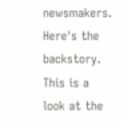newsmakers. Here's the backstory. This is a look at the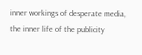inner workings of desperate media, the inner life of the publicity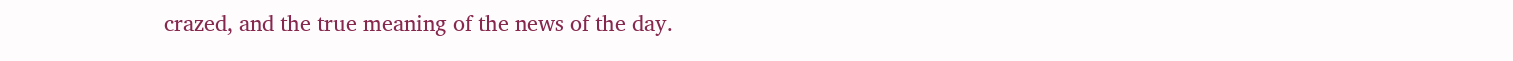crazed, and the true meaning of the news of the day.